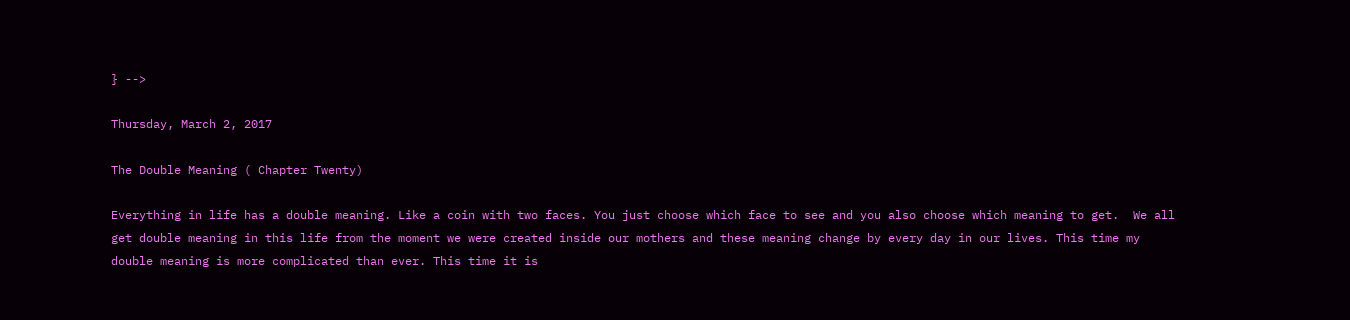} -->

Thursday, March 2, 2017

The Double Meaning ( Chapter Twenty)

Everything in life has a double meaning. Like a coin with two faces. You just choose which face to see and you also choose which meaning to get.  We all get double meaning in this life from the moment we were created inside our mothers and these meaning change by every day in our lives. This time my double meaning is more complicated than ever. This time it is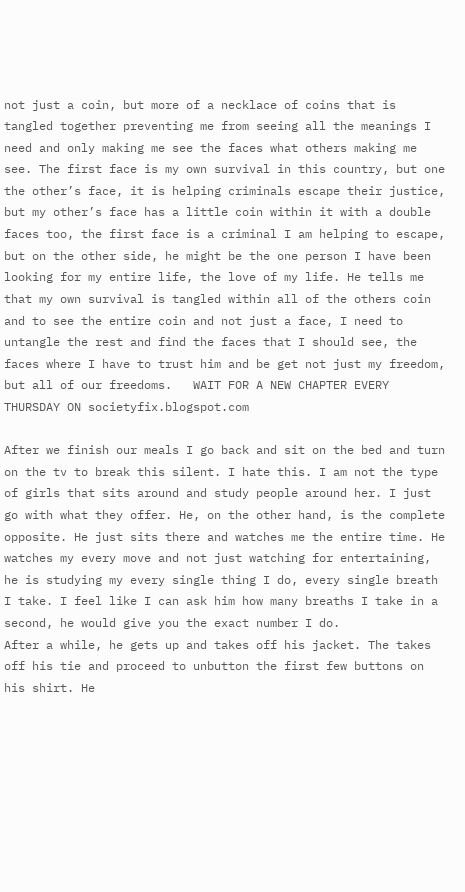not just a coin, but more of a necklace of coins that is tangled together preventing me from seeing all the meanings I need and only making me see the faces what others making me see. The first face is my own survival in this country, but one the other’s face, it is helping criminals escape their justice, but my other’s face has a little coin within it with a double faces too, the first face is a criminal I am helping to escape, but on the other side, he might be the one person I have been looking for my entire life, the love of my life. He tells me that my own survival is tangled within all of the others coin and to see the entire coin and not just a face, I need to untangle the rest and find the faces that I should see, the faces where I have to trust him and be get not just my freedom, but all of our freedoms.   WAIT FOR A NEW CHAPTER EVERY THURSDAY ON societyfix.blogspot.com

After we finish our meals I go back and sit on the bed and turn on the tv to break this silent. I hate this. I am not the type of girls that sits around and study people around her. I just go with what they offer. He, on the other hand, is the complete opposite. He just sits there and watches me the entire time. He watches my every move and not just watching for entertaining, he is studying my every single thing I do, every single breath I take. I feel like I can ask him how many breaths I take in a second, he would give you the exact number I do.
After a while, he gets up and takes off his jacket. The takes off his tie and proceed to unbutton the first few buttons on his shirt. He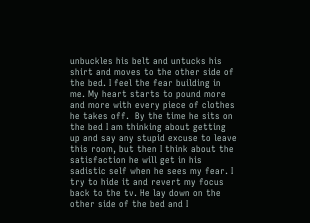unbuckles his belt and untucks his shirt and moves to the other side of the bed. I feel the fear building in me. My heart starts to pound more and more with every piece of clothes he takes off.  By the time he sits on the bed I am thinking about getting up and say any stupid excuse to leave this room, but then I think about the satisfaction he will get in his sadistic self when he sees my fear. I try to hide it and revert my focus back to the tv. He lay down on the other side of the bed and I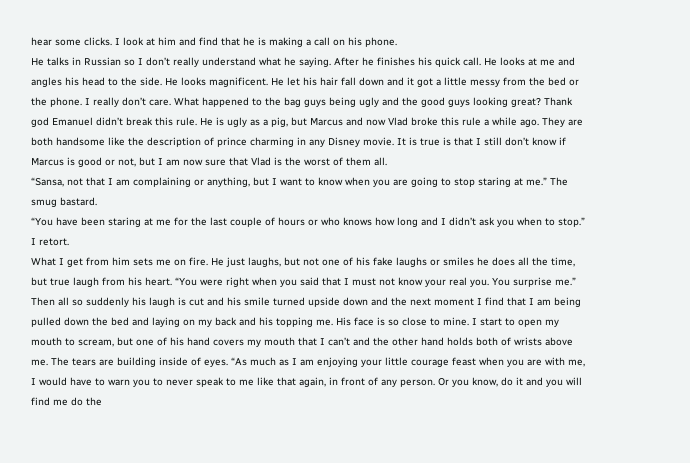hear some clicks. I look at him and find that he is making a call on his phone.
He talks in Russian so I don’t really understand what he saying. After he finishes his quick call. He looks at me and angles his head to the side. He looks magnificent. He let his hair fall down and it got a little messy from the bed or the phone. I really don’t care. What happened to the bag guys being ugly and the good guys looking great? Thank god Emanuel didn’t break this rule. He is ugly as a pig, but Marcus and now Vlad broke this rule a while ago. They are both handsome like the description of prince charming in any Disney movie. It is true is that I still don’t know if Marcus is good or not, but I am now sure that Vlad is the worst of them all.
“Sansa, not that I am complaining or anything, but I want to know when you are going to stop staring at me.” The smug bastard.
“You have been staring at me for the last couple of hours or who knows how long and I didn’t ask you when to stop.” I retort.
What I get from him sets me on fire. He just laughs, but not one of his fake laughs or smiles he does all the time, but true laugh from his heart. “You were right when you said that I must not know your real you. You surprise me.”
Then all so suddenly his laugh is cut and his smile turned upside down and the next moment I find that I am being pulled down the bed and laying on my back and his topping me. His face is so close to mine. I start to open my mouth to scream, but one of his hand covers my mouth that I can’t and the other hand holds both of wrists above me. The tears are building inside of eyes. “As much as I am enjoying your little courage feast when you are with me, I would have to warn you to never speak to me like that again, in front of any person. Or you know, do it and you will find me do the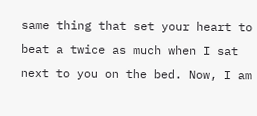same thing that set your heart to beat a twice as much when I sat next to you on the bed. Now, I am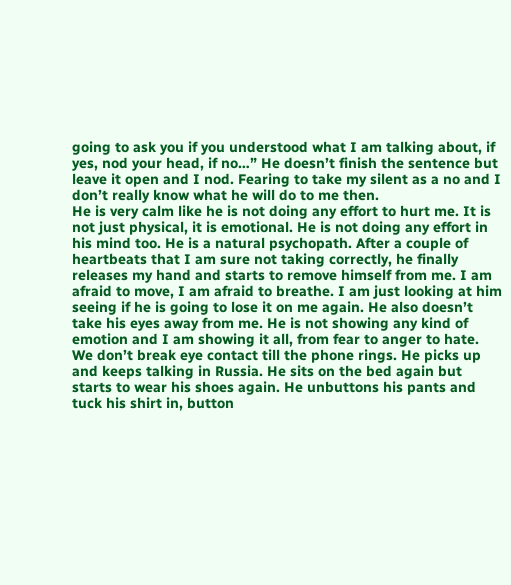going to ask you if you understood what I am talking about, if yes, nod your head, if no…” He doesn’t finish the sentence but leave it open and I nod. Fearing to take my silent as a no and I don’t really know what he will do to me then.
He is very calm like he is not doing any effort to hurt me. It is not just physical, it is emotional. He is not doing any effort in his mind too. He is a natural psychopath. After a couple of heartbeats that I am sure not taking correctly, he finally releases my hand and starts to remove himself from me. I am afraid to move, I am afraid to breathe. I am just looking at him seeing if he is going to lose it on me again. He also doesn’t take his eyes away from me. He is not showing any kind of emotion and I am showing it all, from fear to anger to hate.
We don’t break eye contact till the phone rings. He picks up and keeps talking in Russia. He sits on the bed again but starts to wear his shoes again. He unbuttons his pants and tuck his shirt in, button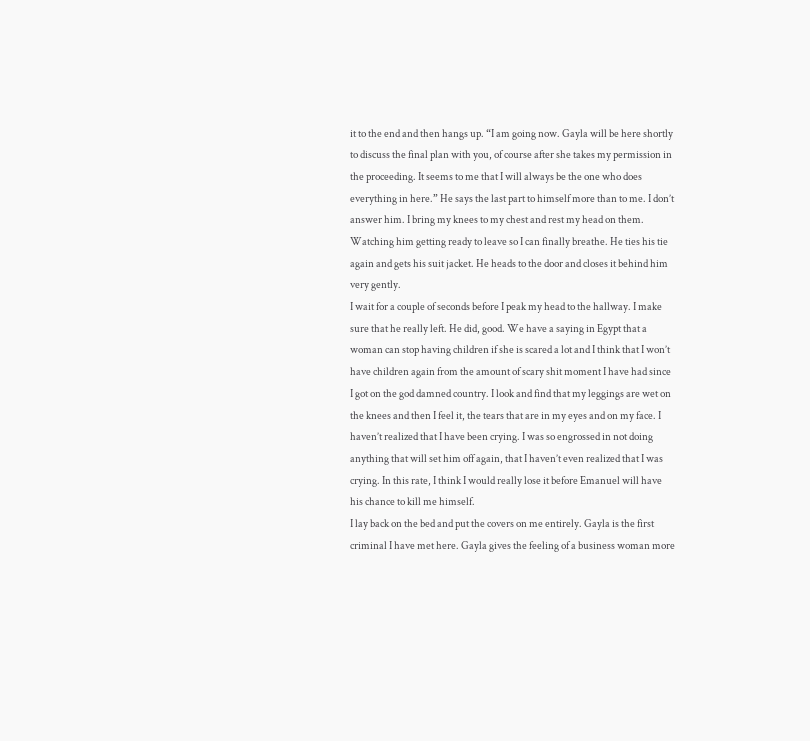it to the end and then hangs up. “I am going now. Gayla will be here shortly to discuss the final plan with you, of course after she takes my permission in the proceeding. It seems to me that I will always be the one who does everything in here.” He says the last part to himself more than to me. I don’t answer him. I bring my knees to my chest and rest my head on them. Watching him getting ready to leave so I can finally breathe. He ties his tie again and gets his suit jacket. He heads to the door and closes it behind him very gently.
I wait for a couple of seconds before I peak my head to the hallway. I make sure that he really left. He did, good. We have a saying in Egypt that a woman can stop having children if she is scared a lot and I think that I won’t have children again from the amount of scary shit moment I have had since I got on the god damned country. I look and find that my leggings are wet on the knees and then I feel it, the tears that are in my eyes and on my face. I haven’t realized that I have been crying. I was so engrossed in not doing anything that will set him off again, that I haven’t even realized that I was crying. In this rate, I think I would really lose it before Emanuel will have his chance to kill me himself.
I lay back on the bed and put the covers on me entirely. Gayla is the first criminal I have met here. Gayla gives the feeling of a business woman more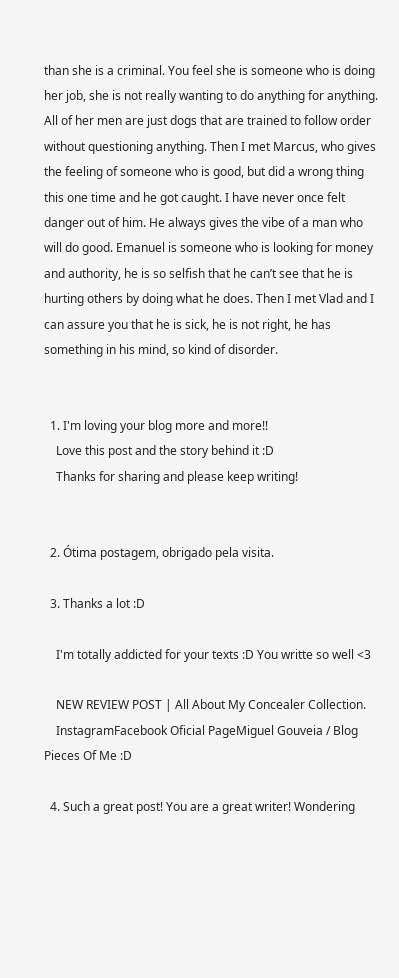than she is a criminal. You feel she is someone who is doing her job, she is not really wanting to do anything for anything. All of her men are just dogs that are trained to follow order without questioning anything. Then I met Marcus, who gives the feeling of someone who is good, but did a wrong thing this one time and he got caught. I have never once felt danger out of him. He always gives the vibe of a man who will do good. Emanuel is someone who is looking for money and authority, he is so selfish that he can’t see that he is hurting others by doing what he does. Then I met Vlad and I can assure you that he is sick, he is not right, he has something in his mind, so kind of disorder.


  1. I'm loving your blog more and more!!
    Love this post and the story behind it :D
    Thanks for sharing and please keep writing!


  2. Ótima postagem, obrigado pela visita.

  3. Thanks a lot :D

    I'm totally addicted for your texts :D You writte so well <3

    NEW REVIEW POST | All About My Concealer Collection.
    InstagramFacebook Oficial PageMiguel Gouveia / Blog Pieces Of Me :D

  4. Such a great post! You are a great writer! Wondering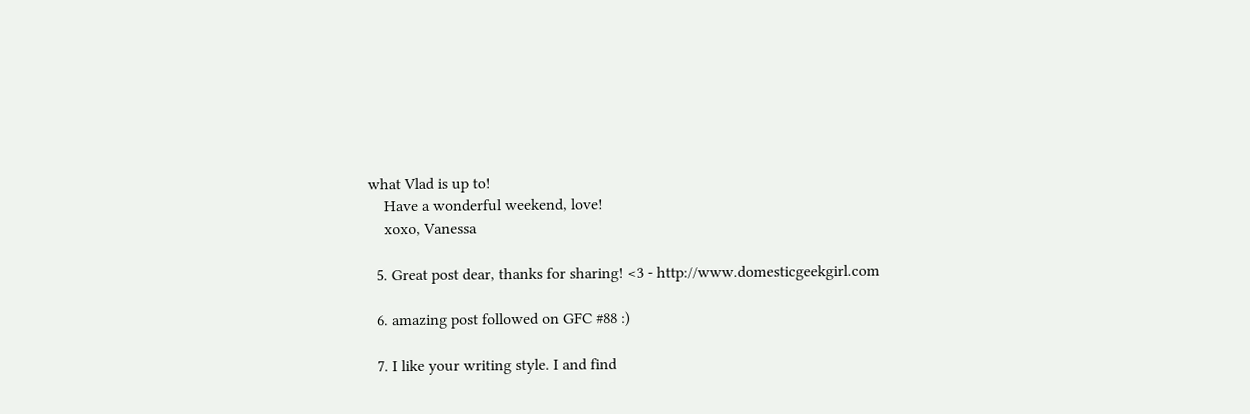what Vlad is up to!
    Have a wonderful weekend, love!
    xoxo, Vanessa

  5. Great post dear, thanks for sharing! <3 - http://www.domesticgeekgirl.com

  6. amazing post followed on GFC #88 :)

  7. I like your writing style. I and find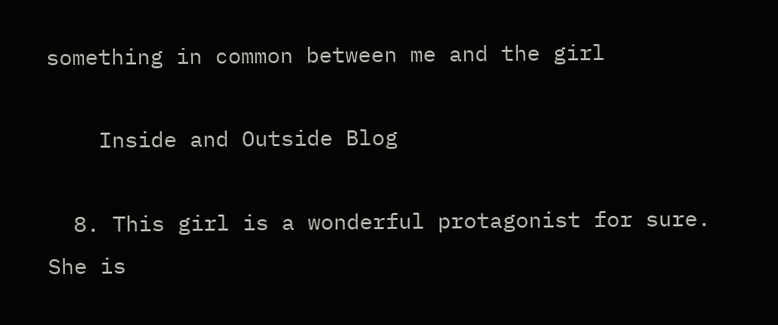something in common between me and the girl

    Inside and Outside Blog

  8. This girl is a wonderful protagonist for sure. She is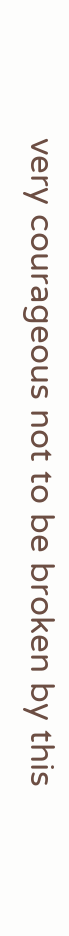very courageous not to be broken by this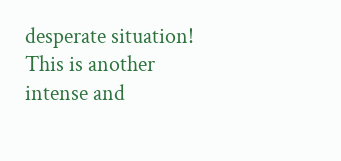desperate situation! This is another intense and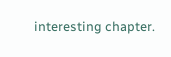interesting chapter.